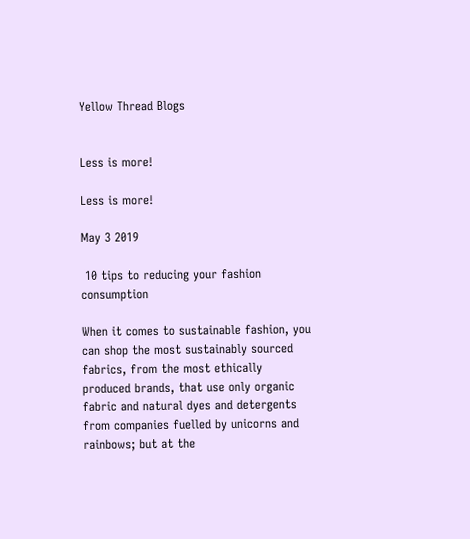Yellow Thread Blogs


Less is more!

Less is more!

May 3 2019

 10 tips to reducing your fashion consumption

When it comes to sustainable fashion, you can shop the most sustainably sourced fabrics, from the most ethically produced brands, that use only organic fabric and natural dyes and detergents from companies fuelled by unicorns and rainbows; but at the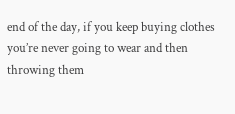end of the day, if you keep buying clothes you’re never going to wear and then throwing them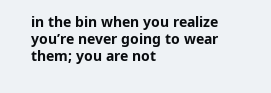in the bin when you realize you’re never going to wear them; you are not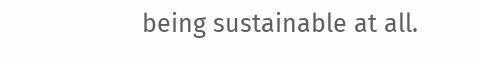being sustainable at all.